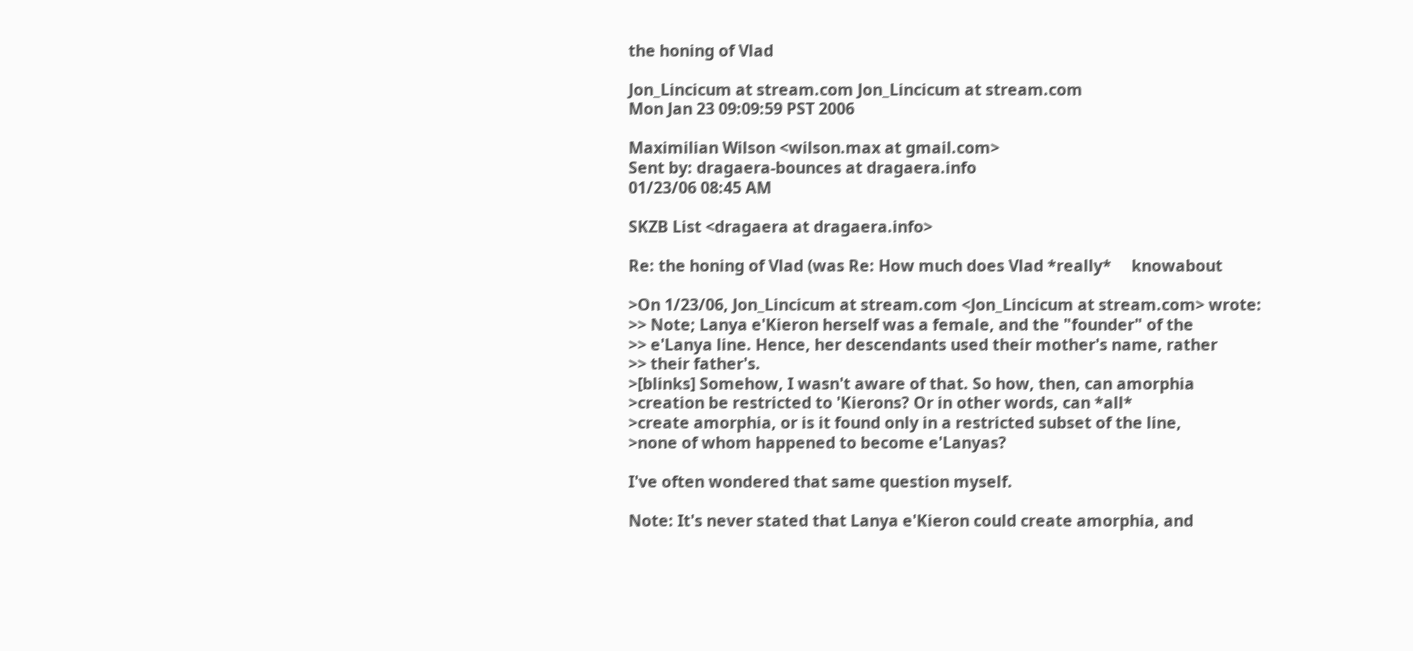the honing of Vlad

Jon_Lincicum at stream.com Jon_Lincicum at stream.com
Mon Jan 23 09:09:59 PST 2006

Maximilian Wilson <wilson.max at gmail.com>
Sent by: dragaera-bounces at dragaera.info
01/23/06 08:45 AM

SKZB List <dragaera at dragaera.info>

Re: the honing of Vlad (was Re: How much does Vlad *really*     knowabout

>On 1/23/06, Jon_Lincicum at stream.com <Jon_Lincicum at stream.com> wrote:
>> Note; Lanya e'Kieron herself was a female, and the "founder" of the
>> e'Lanya line. Hence, her descendants used their mother's name, rather
>> their father's.
>[blinks] Somehow, I wasn't aware of that. So how, then, can amorphia
>creation be restricted to 'Kierons? Or in other words, can *all*
>create amorphia, or is it found only in a restricted subset of the line,
>none of whom happened to become e'Lanyas?

I've often wondered that same question myself.

Note: It's never stated that Lanya e'Kieron could create amorphia, and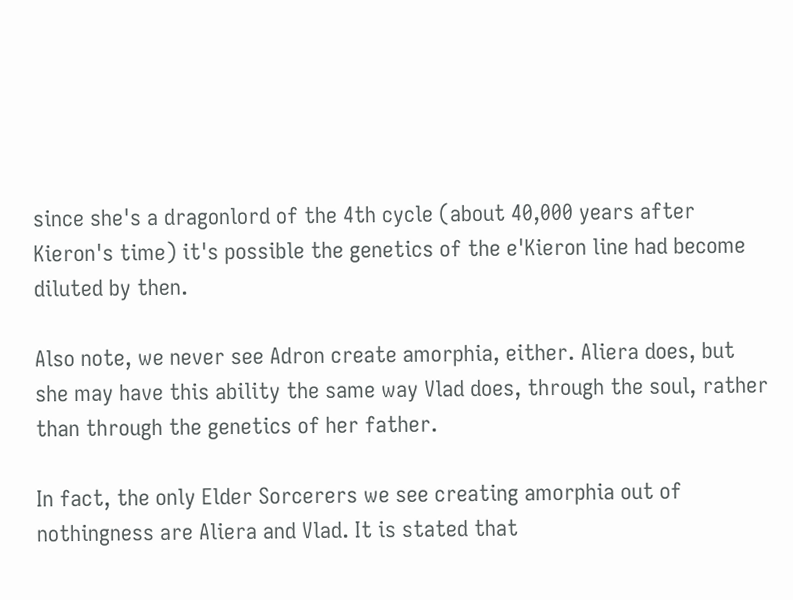since she's a dragonlord of the 4th cycle (about 40,000 years after
Kieron's time) it's possible the genetics of the e'Kieron line had become
diluted by then.

Also note, we never see Adron create amorphia, either. Aliera does, but
she may have this ability the same way Vlad does, through the soul, rather
than through the genetics of her father.

In fact, the only Elder Sorcerers we see creating amorphia out of
nothingness are Aliera and Vlad. It is stated that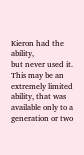Kieron had the ability,
but never used it. This may be an extremely limited ability, that was
available only to a generation or two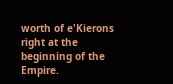worth of e'Kierons right at the
beginning of the Empire.